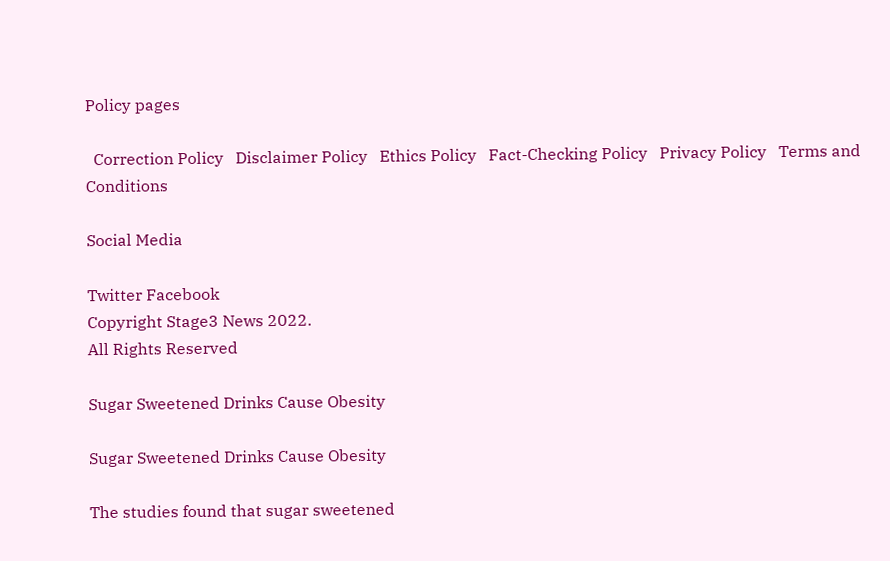Policy pages

  Correction Policy   Disclaimer Policy   Ethics Policy   Fact-Checking Policy   Privacy Policy   Terms and Conditions

Social Media

Twitter Facebook
Copyright Stage3 News 2022.
All Rights Reserved

Sugar Sweetened Drinks Cause Obesity

Sugar Sweetened Drinks Cause Obesity

The studies found that sugar sweetened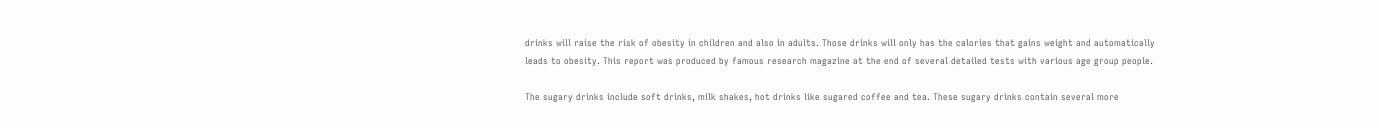drinks will raise the risk of obesity in children and also in adults. Those drinks will only has the calories that gains weight and automatically leads to obesity. This report was produced by famous research magazine at the end of several detailed tests with various age group people.

The sugary drinks include soft drinks, milk shakes, hot drinks like sugared coffee and tea. These sugary drinks contain several more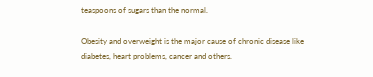teaspoons of sugars than the normal.

Obesity and overweight is the major cause of chronic disease like diabetes, heart problems, cancer and others.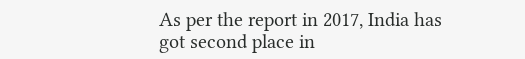As per the report in 2017, India has got second place in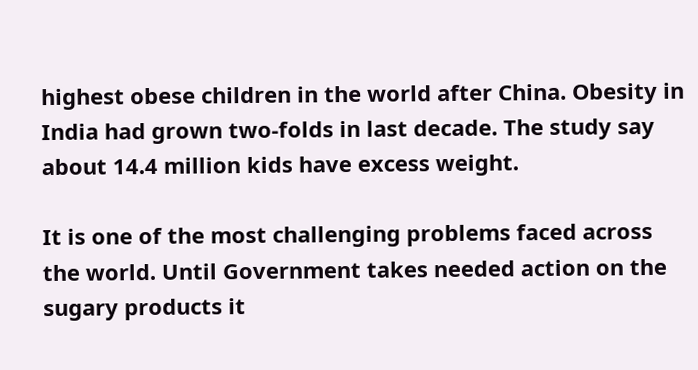highest obese children in the world after China. Obesity in India had grown two-folds in last decade. The study say about 14.4 million kids have excess weight.

It is one of the most challenging problems faced across the world. Until Government takes needed action on the sugary products it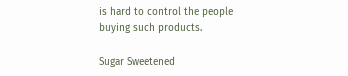is hard to control the people buying such products.

Sugar Sweetened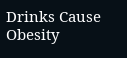Drinks Cause Obesity